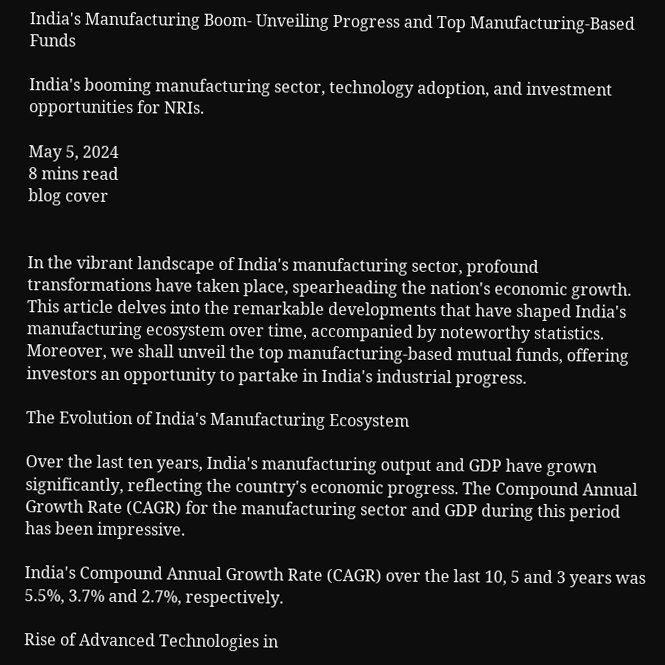India's Manufacturing Boom- Unveiling Progress and Top Manufacturing-Based Funds

India's booming manufacturing sector, technology adoption, and investment opportunities for NRIs.

May 5, 2024
8 mins read
blog cover


In the vibrant landscape of India's manufacturing sector, profound transformations have taken place, spearheading the nation's economic growth. This article delves into the remarkable developments that have shaped India's manufacturing ecosystem over time, accompanied by noteworthy statistics. Moreover, we shall unveil the top manufacturing-based mutual funds, offering investors an opportunity to partake in India's industrial progress.

The Evolution of India's Manufacturing Ecosystem

Over the last ten years, India's manufacturing output and GDP have grown significantly, reflecting the country's economic progress. The Compound Annual Growth Rate (CAGR) for the manufacturing sector and GDP during this period has been impressive.

India's Compound Annual Growth Rate (CAGR) over the last 10, 5 and 3 years was 5.5%, 3.7% and 2.7%, respectively.

Rise of Advanced Technologies in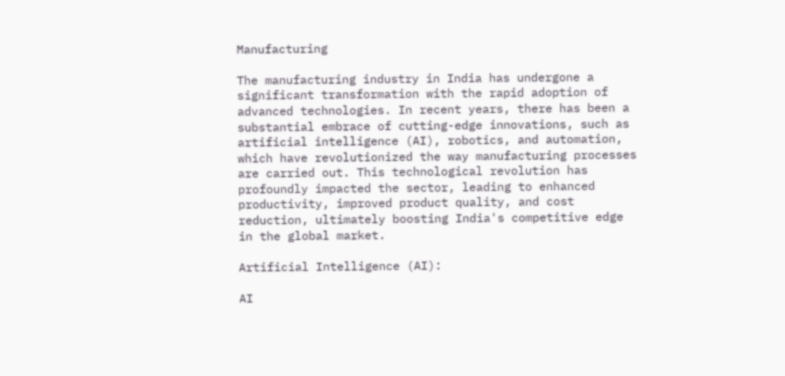Manufacturing

The manufacturing industry in India has undergone a significant transformation with the rapid adoption of advanced technologies. In recent years, there has been a substantial embrace of cutting-edge innovations, such as artificial intelligence (AI), robotics, and automation, which have revolutionized the way manufacturing processes are carried out. This technological revolution has profoundly impacted the sector, leading to enhanced productivity, improved product quality, and cost reduction, ultimately boosting India's competitive edge in the global market.

Artificial Intelligence (AI):

AI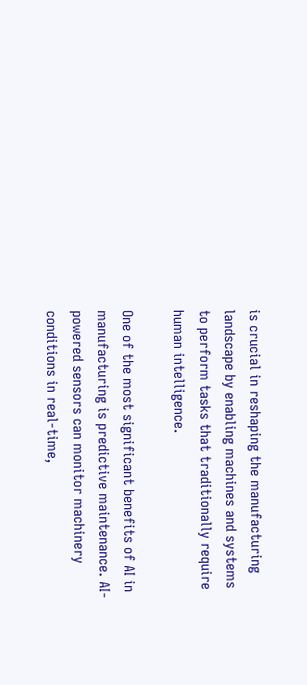is crucial in reshaping the manufacturing landscape by enabling machines and systems to perform tasks that traditionally require human intelligence.

One of the most significant benefits of AI in manufacturing is predictive maintenance. AI-powered sensors can monitor machinery conditions in real-time,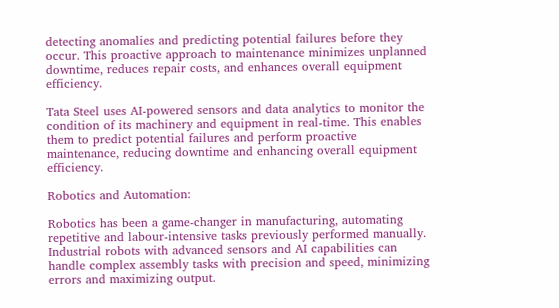detecting anomalies and predicting potential failures before they occur. This proactive approach to maintenance minimizes unplanned downtime, reduces repair costs, and enhances overall equipment efficiency.

Tata Steel uses AI-powered sensors and data analytics to monitor the condition of its machinery and equipment in real-time. This enables them to predict potential failures and perform proactive maintenance, reducing downtime and enhancing overall equipment efficiency.

Robotics and Automation:

Robotics has been a game-changer in manufacturing, automating repetitive and labour-intensive tasks previously performed manually. Industrial robots with advanced sensors and AI capabilities can handle complex assembly tasks with precision and speed, minimizing errors and maximizing output.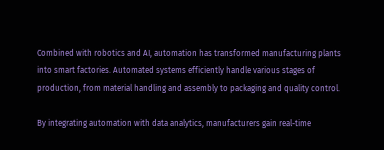Combined with robotics and AI, automation has transformed manufacturing plants into smart factories. Automated systems efficiently handle various stages of production, from material handling and assembly to packaging and quality control.

By integrating automation with data analytics, manufacturers gain real-time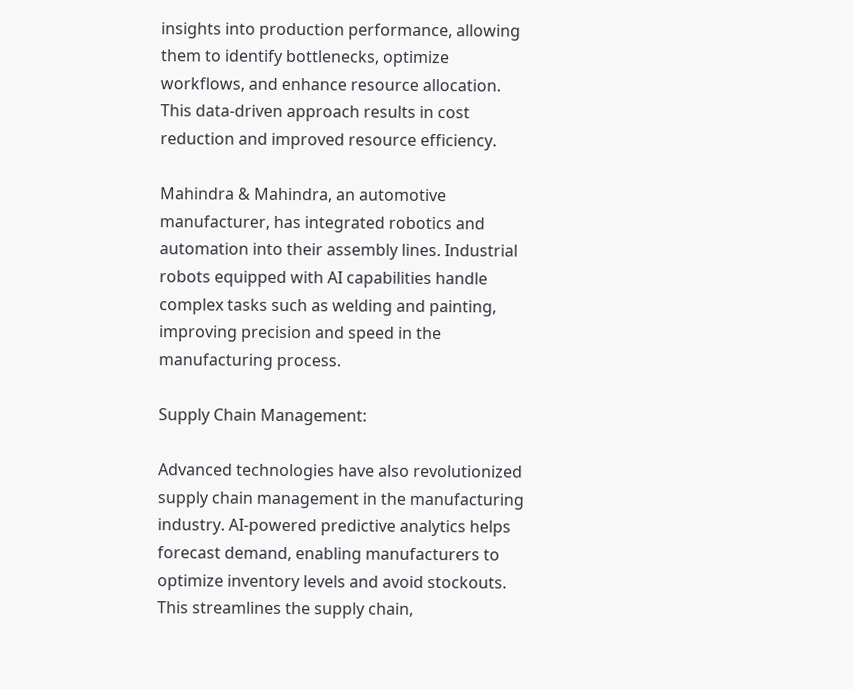insights into production performance, allowing them to identify bottlenecks, optimize workflows, and enhance resource allocation. This data-driven approach results in cost reduction and improved resource efficiency.

Mahindra & Mahindra, an automotive manufacturer, has integrated robotics and automation into their assembly lines. Industrial robots equipped with AI capabilities handle complex tasks such as welding and painting, improving precision and speed in the manufacturing process.

Supply Chain Management:

Advanced technologies have also revolutionized supply chain management in the manufacturing industry. AI-powered predictive analytics helps forecast demand, enabling manufacturers to optimize inventory levels and avoid stockouts. This streamlines the supply chain,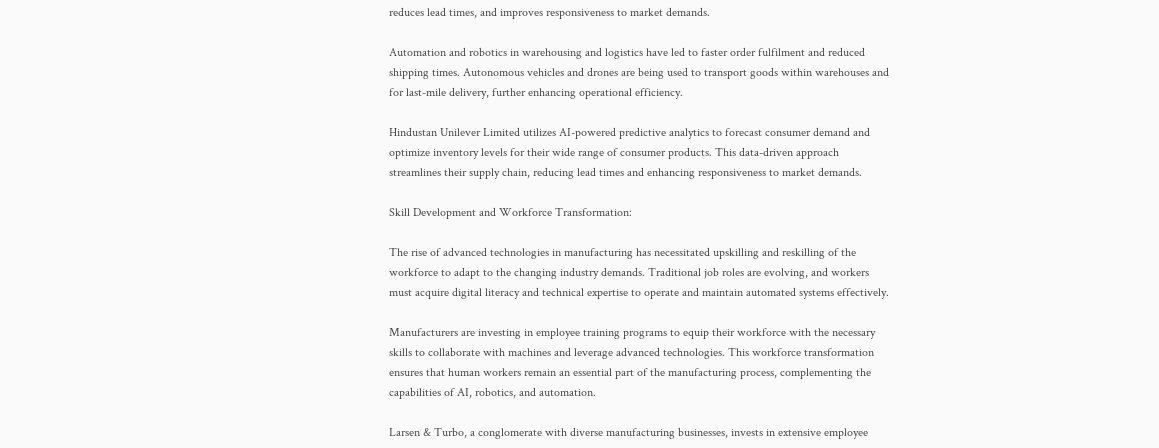reduces lead times, and improves responsiveness to market demands.

Automation and robotics in warehousing and logistics have led to faster order fulfilment and reduced shipping times. Autonomous vehicles and drones are being used to transport goods within warehouses and for last-mile delivery, further enhancing operational efficiency.

Hindustan Unilever Limited utilizes AI-powered predictive analytics to forecast consumer demand and optimize inventory levels for their wide range of consumer products. This data-driven approach streamlines their supply chain, reducing lead times and enhancing responsiveness to market demands.

Skill Development and Workforce Transformation:

The rise of advanced technologies in manufacturing has necessitated upskilling and reskilling of the workforce to adapt to the changing industry demands. Traditional job roles are evolving, and workers must acquire digital literacy and technical expertise to operate and maintain automated systems effectively.

Manufacturers are investing in employee training programs to equip their workforce with the necessary skills to collaborate with machines and leverage advanced technologies. This workforce transformation ensures that human workers remain an essential part of the manufacturing process, complementing the capabilities of AI, robotics, and automation.

Larsen & Turbo, a conglomerate with diverse manufacturing businesses, invests in extensive employee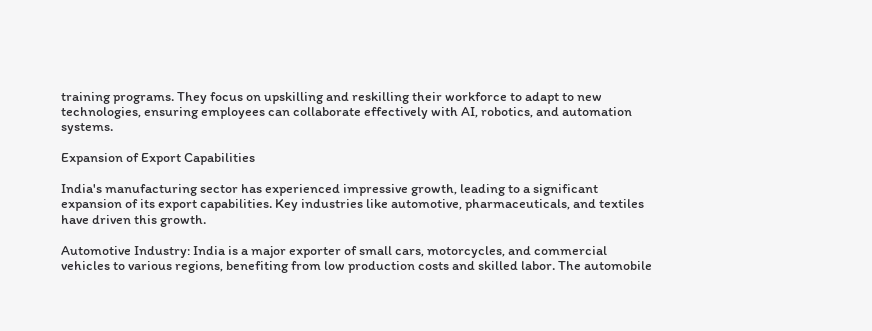training programs. They focus on upskilling and reskilling their workforce to adapt to new technologies, ensuring employees can collaborate effectively with AI, robotics, and automation systems.

Expansion of Export Capabilities

India's manufacturing sector has experienced impressive growth, leading to a significant expansion of its export capabilities. Key industries like automotive, pharmaceuticals, and textiles have driven this growth.

Automotive Industry: India is a major exporter of small cars, motorcycles, and commercial vehicles to various regions, benefiting from low production costs and skilled labor. The automobile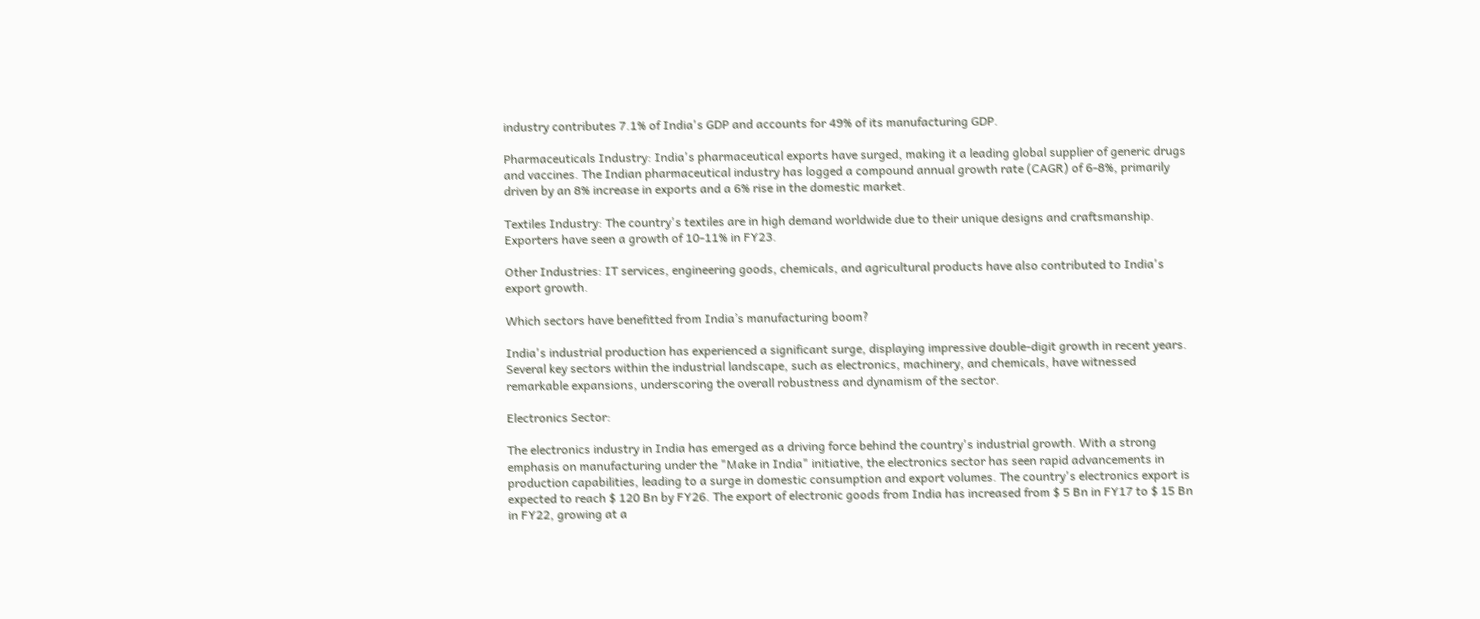industry contributes 7.1% of India's GDP and accounts for 49% of its manufacturing GDP.

Pharmaceuticals Industry: India's pharmaceutical exports have surged, making it a leading global supplier of generic drugs and vaccines. The Indian pharmaceutical industry has logged a compound annual growth rate (CAGR) of 6-8%, primarily driven by an 8% increase in exports and a 6% rise in the domestic market.

Textiles Industry: The country's textiles are in high demand worldwide due to their unique designs and craftsmanship. Exporters have seen a growth of 10-11% in FY23.

Other Industries: IT services, engineering goods, chemicals, and agricultural products have also contributed to India's export growth.

Which sectors have benefitted from India’s manufacturing boom?

India's industrial production has experienced a significant surge, displaying impressive double-digit growth in recent years. Several key sectors within the industrial landscape, such as electronics, machinery, and chemicals, have witnessed remarkable expansions, underscoring the overall robustness and dynamism of the sector.

Electronics Sector:

The electronics industry in India has emerged as a driving force behind the country's industrial growth. With a strong emphasis on manufacturing under the "Make in India" initiative, the electronics sector has seen rapid advancements in production capabilities, leading to a surge in domestic consumption and export volumes. The country's electronics export is expected to reach $ 120 Bn by FY26. The export of electronic goods from India has increased from $ 5 Bn in FY17 to $ 15 Bn in FY22, growing at a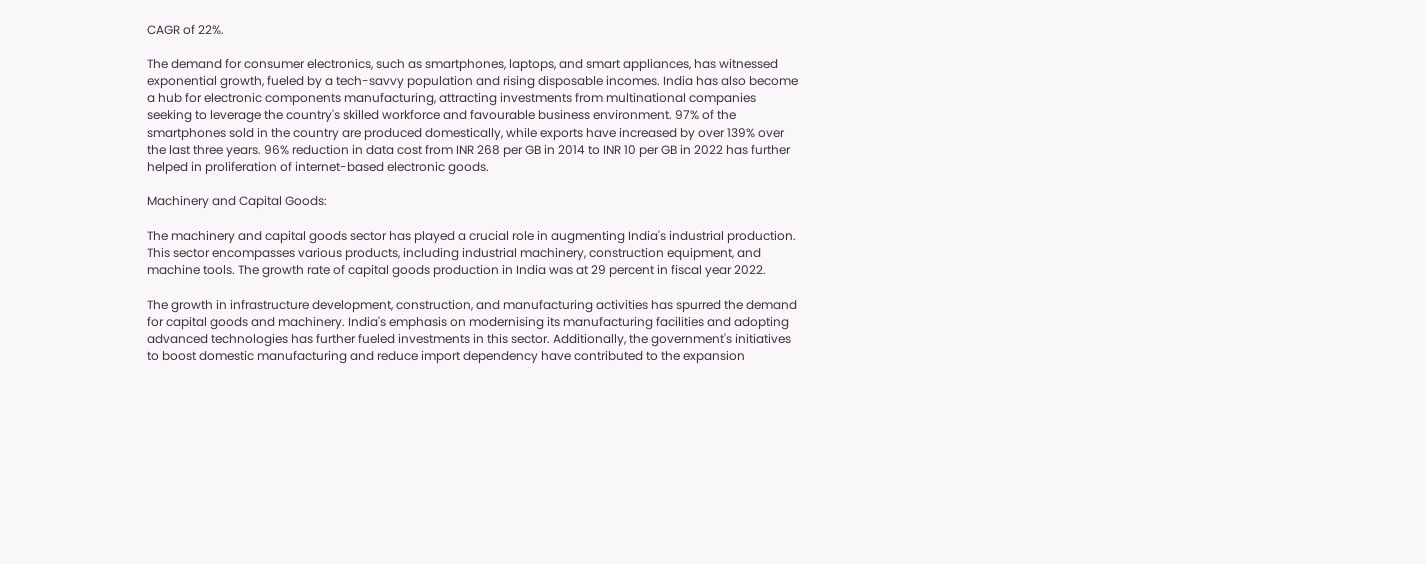CAGR of 22%.

The demand for consumer electronics, such as smartphones, laptops, and smart appliances, has witnessed exponential growth, fueled by a tech-savvy population and rising disposable incomes. India has also become a hub for electronic components manufacturing, attracting investments from multinational companies seeking to leverage the country's skilled workforce and favourable business environment. 97% of the smartphones sold in the country are produced domestically, while exports have increased by over 139% over the last three years. 96% reduction in data cost from INR 268 per GB in 2014 to INR 10 per GB in 2022 has further helped in proliferation of internet-based electronic goods.

Machinery and Capital Goods:

The machinery and capital goods sector has played a crucial role in augmenting India's industrial production. This sector encompasses various products, including industrial machinery, construction equipment, and machine tools. The growth rate of capital goods production in India was at 29 percent in fiscal year 2022.

The growth in infrastructure development, construction, and manufacturing activities has spurred the demand for capital goods and machinery. India's emphasis on modernising its manufacturing facilities and adopting advanced technologies has further fueled investments in this sector. Additionally, the government's initiatives to boost domestic manufacturing and reduce import dependency have contributed to the expansion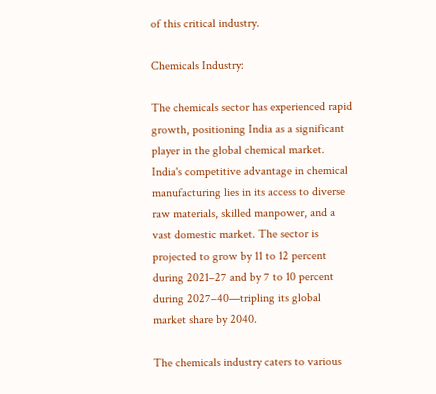of this critical industry.

Chemicals Industry:

The chemicals sector has experienced rapid growth, positioning India as a significant player in the global chemical market. India's competitive advantage in chemical manufacturing lies in its access to diverse raw materials, skilled manpower, and a vast domestic market. The sector is projected to grow by 11 to 12 percent during 2021–27 and by 7 to 10 percent during 2027–40—tripling its global market share by 2040.

The chemicals industry caters to various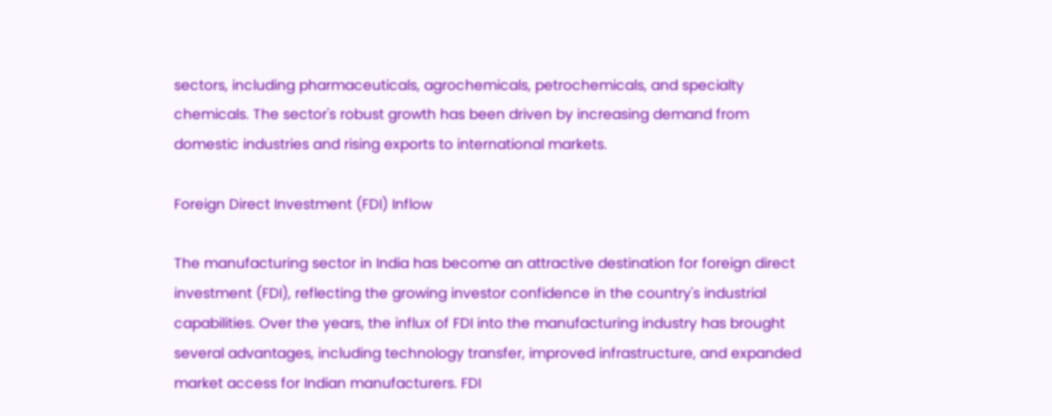sectors, including pharmaceuticals, agrochemicals, petrochemicals, and specialty chemicals. The sector's robust growth has been driven by increasing demand from domestic industries and rising exports to international markets.

Foreign Direct Investment (FDI) Inflow

The manufacturing sector in India has become an attractive destination for foreign direct investment (FDI), reflecting the growing investor confidence in the country's industrial capabilities. Over the years, the influx of FDI into the manufacturing industry has brought several advantages, including technology transfer, improved infrastructure, and expanded market access for Indian manufacturers. FDI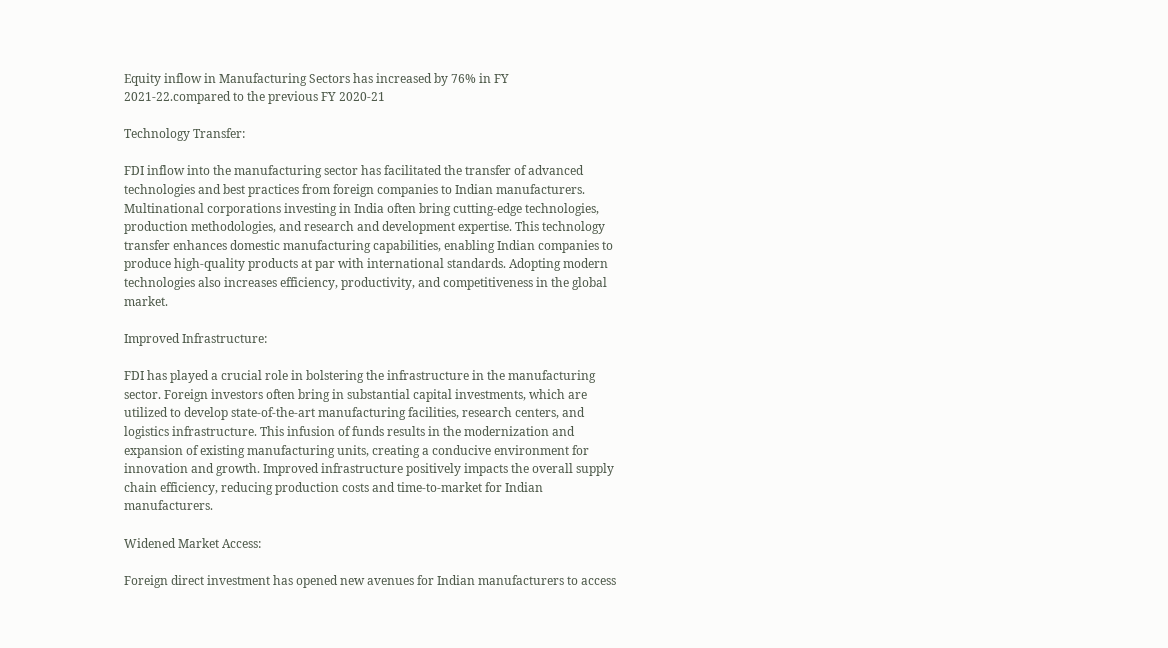Equity inflow in Manufacturing Sectors has increased by 76% in FY 2021-22.compared to the previous FY 2020-21

Technology Transfer:

FDI inflow into the manufacturing sector has facilitated the transfer of advanced technologies and best practices from foreign companies to Indian manufacturers. Multinational corporations investing in India often bring cutting-edge technologies, production methodologies, and research and development expertise. This technology transfer enhances domestic manufacturing capabilities, enabling Indian companies to produce high-quality products at par with international standards. Adopting modern technologies also increases efficiency, productivity, and competitiveness in the global market.

Improved Infrastructure:

FDI has played a crucial role in bolstering the infrastructure in the manufacturing sector. Foreign investors often bring in substantial capital investments, which are utilized to develop state-of-the-art manufacturing facilities, research centers, and logistics infrastructure. This infusion of funds results in the modernization and expansion of existing manufacturing units, creating a conducive environment for innovation and growth. Improved infrastructure positively impacts the overall supply chain efficiency, reducing production costs and time-to-market for Indian manufacturers.

Widened Market Access:

Foreign direct investment has opened new avenues for Indian manufacturers to access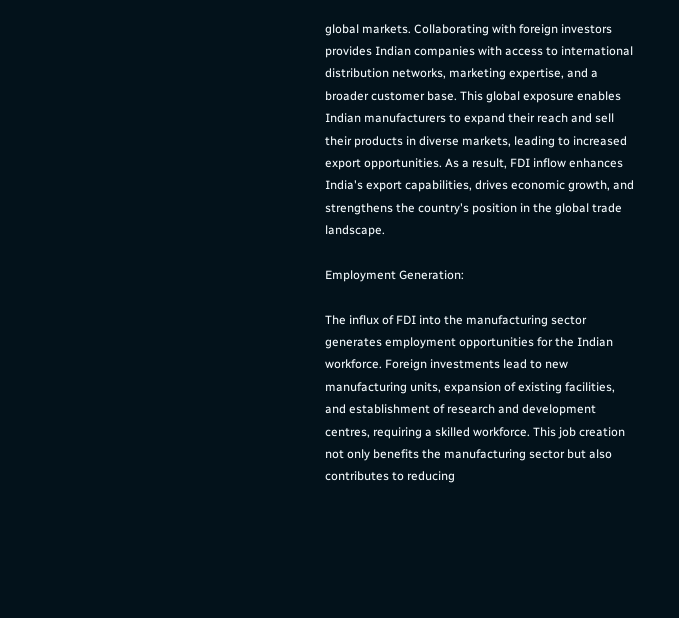global markets. Collaborating with foreign investors provides Indian companies with access to international distribution networks, marketing expertise, and a broader customer base. This global exposure enables Indian manufacturers to expand their reach and sell their products in diverse markets, leading to increased export opportunities. As a result, FDI inflow enhances India's export capabilities, drives economic growth, and strengthens the country's position in the global trade landscape.

Employment Generation:

The influx of FDI into the manufacturing sector generates employment opportunities for the Indian workforce. Foreign investments lead to new manufacturing units, expansion of existing facilities, and establishment of research and development centres, requiring a skilled workforce. This job creation not only benefits the manufacturing sector but also contributes to reducing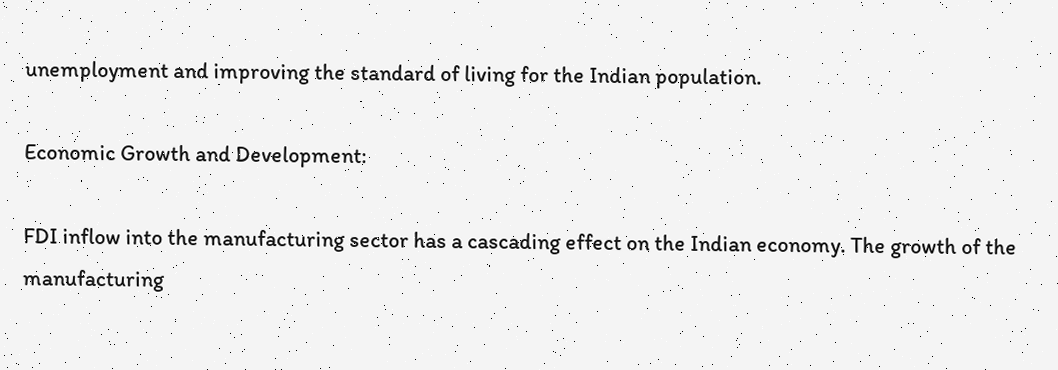unemployment and improving the standard of living for the Indian population.

Economic Growth and Development:

FDI inflow into the manufacturing sector has a cascading effect on the Indian economy. The growth of the manufacturing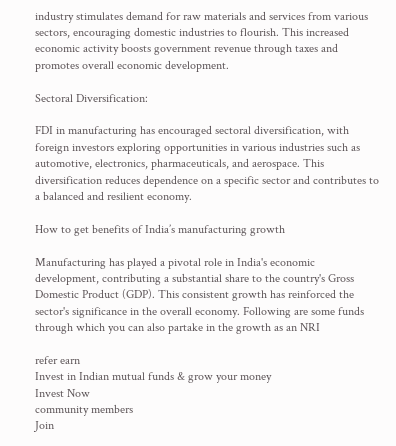industry stimulates demand for raw materials and services from various sectors, encouraging domestic industries to flourish. This increased economic activity boosts government revenue through taxes and promotes overall economic development.

Sectoral Diversification:

FDI in manufacturing has encouraged sectoral diversification, with foreign investors exploring opportunities in various industries such as automotive, electronics, pharmaceuticals, and aerospace. This diversification reduces dependence on a specific sector and contributes to a balanced and resilient economy.

How to get benefits of India’s manufacturing growth

Manufacturing has played a pivotal role in India's economic development, contributing a substantial share to the country's Gross Domestic Product (GDP). This consistent growth has reinforced the sector's significance in the overall economy. Following are some funds through which you can also partake in the growth as an NRI

refer earn
Invest in Indian mutual funds & grow your money
Invest Now
community members
Join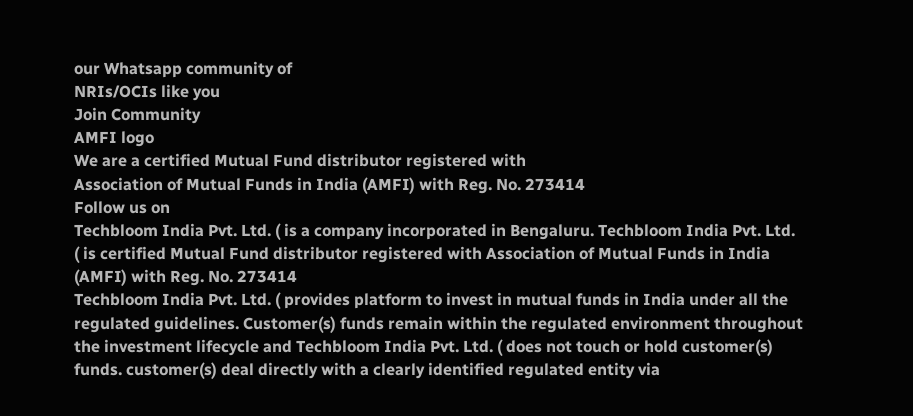our Whatsapp community of
NRIs/OCIs like you
Join Community
AMFI logo
We are a certified Mutual Fund distributor registered with
Association of Mutual Funds in India (AMFI) with Reg. No. 273414
Follow us on
Techbloom India Pvt. Ltd. ( is a company incorporated in Bengaluru. Techbloom India Pvt. Ltd. ( is certified Mutual Fund distributor registered with Association of Mutual Funds in India (AMFI) with Reg. No. 273414
Techbloom India Pvt. Ltd. ( provides platform to invest in mutual funds in India under all the regulated guidelines. Customer(s) funds remain within the regulated environment throughout the investment lifecycle and Techbloom India Pvt. Ltd. ( does not touch or hold customer(s) funds. customer(s) deal directly with a clearly identified regulated entity via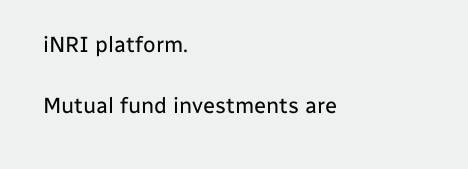iNRI platform.

Mutual fund investments are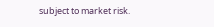subject to market risk.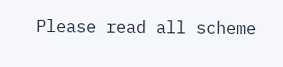Please read all scheme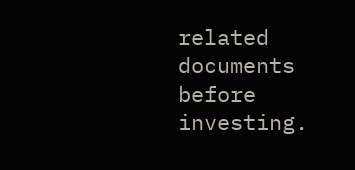related documents before investing.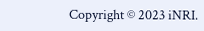Copyright © 2023 iNRI.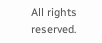All rights reserved.